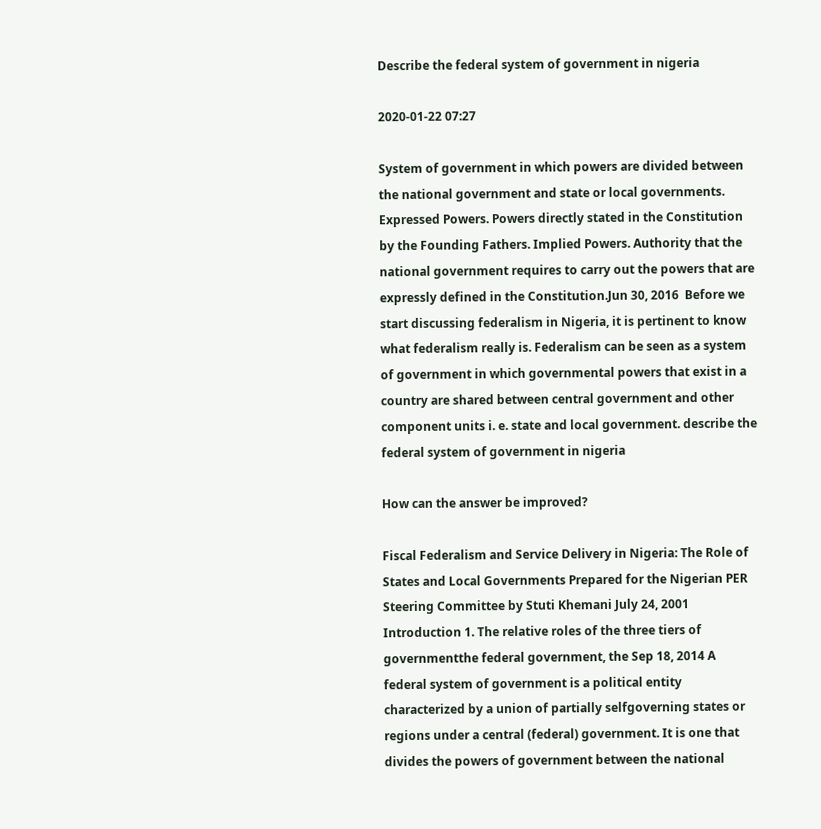Describe the federal system of government in nigeria

2020-01-22 07:27

System of government in which powers are divided between the national government and state or local governments. Expressed Powers. Powers directly stated in the Constitution by the Founding Fathers. Implied Powers. Authority that the national government requires to carry out the powers that are expressly defined in the Constitution.Jun 30, 2016  Before we start discussing federalism in Nigeria, it is pertinent to know what federalism really is. Federalism can be seen as a system of government in which governmental powers that exist in a country are shared between central government and other component units i. e. state and local government. describe the federal system of government in nigeria

How can the answer be improved?

Fiscal Federalism and Service Delivery in Nigeria: The Role of States and Local Governments Prepared for the Nigerian PER Steering Committee by Stuti Khemani July 24, 2001 Introduction 1. The relative roles of the three tiers of governmentthe federal government, the Sep 18, 2014 A federal system of government is a political entity characterized by a union of partially selfgoverning states or regions under a central (federal) government. It is one that divides the powers of government between the national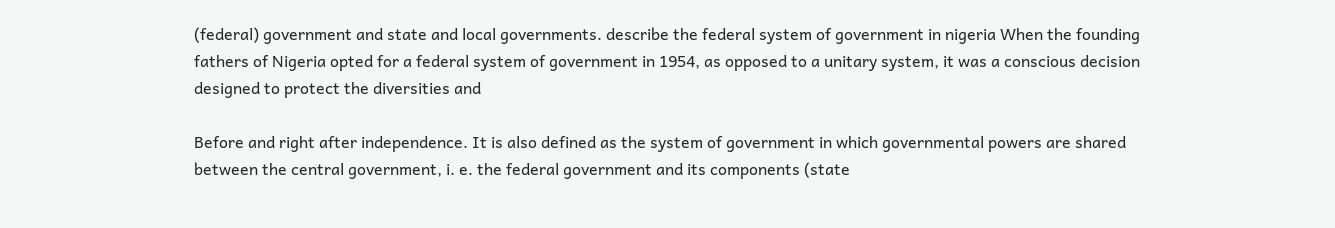(federal) government and state and local governments. describe the federal system of government in nigeria When the founding fathers of Nigeria opted for a federal system of government in 1954, as opposed to a unitary system, it was a conscious decision designed to protect the diversities and

Before and right after independence. It is also defined as the system of government in which governmental powers are shared between the central government, i. e. the federal government and its components (state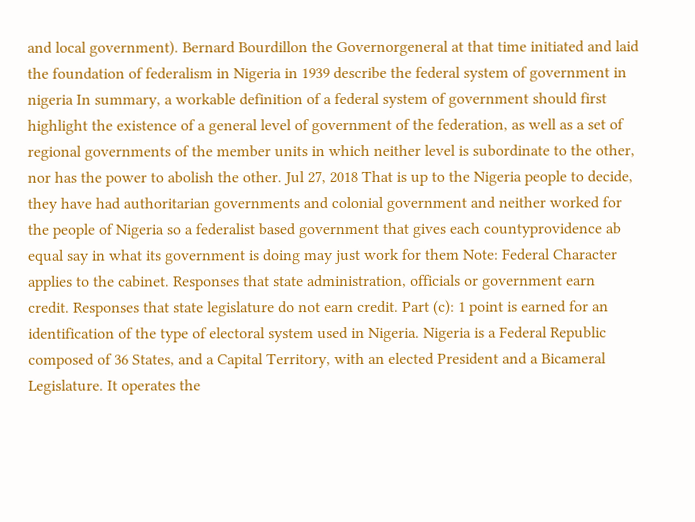and local government). Bernard Bourdillon the Governorgeneral at that time initiated and laid the foundation of federalism in Nigeria in 1939 describe the federal system of government in nigeria In summary, a workable definition of a federal system of government should first highlight the existence of a general level of government of the federation, as well as a set of regional governments of the member units in which neither level is subordinate to the other, nor has the power to abolish the other. Jul 27, 2018 That is up to the Nigeria people to decide, they have had authoritarian governments and colonial government and neither worked for the people of Nigeria so a federalist based government that gives each countyprovidence ab equal say in what its government is doing may just work for them Note: Federal Character applies to the cabinet. Responses that state administration, officials or government earn credit. Responses that state legislature do not earn credit. Part (c): 1 point is earned for an identification of the type of electoral system used in Nigeria. Nigeria is a Federal Republic composed of 36 States, and a Capital Territory, with an elected President and a Bicameral Legislature. It operates the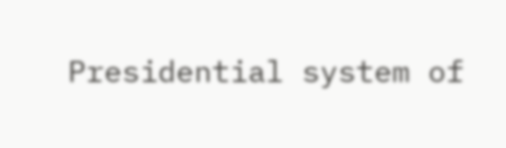Presidential system of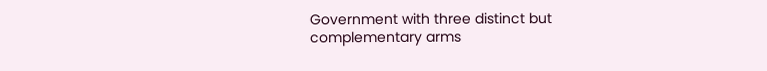Government with three distinct but complementary arms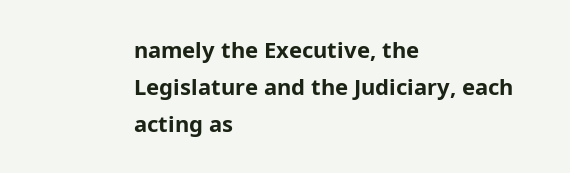namely the Executive, the Legislature and the Judiciary, each acting as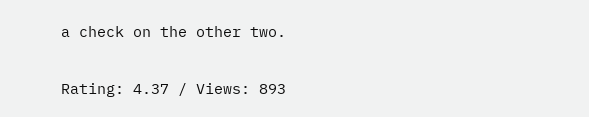a check on the other two.

Rating: 4.37 / Views: 893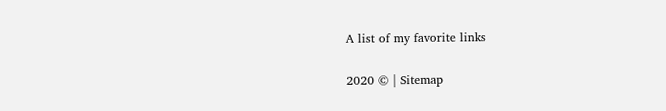A list of my favorite links

2020 © | Sitemap